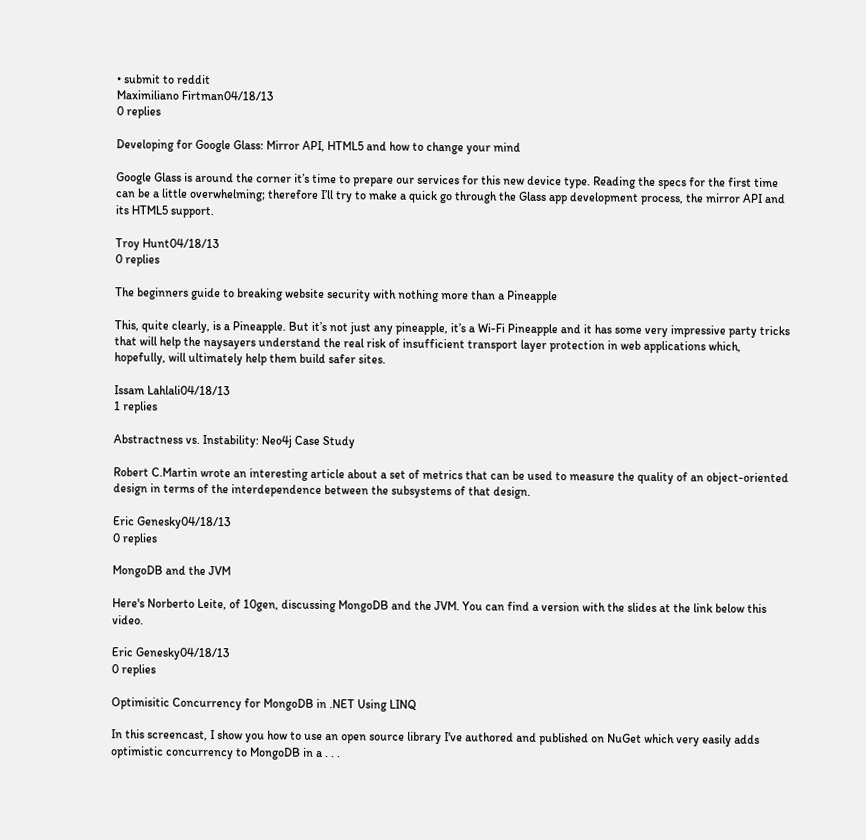• submit to reddit
Maximiliano Firtman04/18/13
0 replies

Developing for Google Glass: Mirror API, HTML5 and how to change your mind

Google Glass is around the corner it’s time to prepare our services for this new device type. Reading the specs for the first time can be a little overwhelming; therefore I’ll try to make a quick go through the Glass app development process, the mirror API and its HTML5 support.

Troy Hunt04/18/13
0 replies

The beginners guide to breaking website security with nothing more than a Pineapple

This, quite clearly, is a Pineapple. But it’s not just any pineapple, it’s a Wi-Fi Pineapple and it has some very impressive party tricks that will help the naysayers understand the real risk of insufficient transport layer protection in web applications which, hopefully, will ultimately help them build safer sites.

Issam Lahlali04/18/13
1 replies

Abstractness vs. Instability: Neo4j Case Study

Robert C.Martin wrote an interesting article about a set of metrics that can be used to measure the quality of an object-oriented design in terms of the interdependence between the subsystems of that design.

Eric Genesky04/18/13
0 replies

MongoDB and the JVM

Here's Norberto Leite, of 10gen, discussing MongoDB and the JVM. You can find a version with the slides at the link below this video.

Eric Genesky04/18/13
0 replies

Optimisitic Concurrency for MongoDB in .NET Using LINQ

In this screencast, I show you how to use an open source library I've authored and published on NuGet which very easily adds optimistic concurrency to MongoDB in a . . .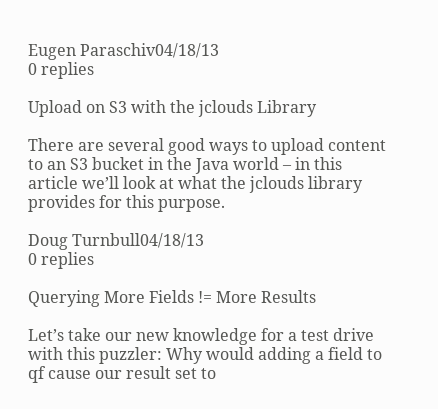Eugen Paraschiv04/18/13
0 replies

Upload on S3 with the jclouds Library

There are several good ways to upload content to an S3 bucket in the Java world – in this article we’ll look at what the jclouds library provides for this purpose.

Doug Turnbull04/18/13
0 replies

Querying More Fields != More Results

Let’s take our new knowledge for a test drive with this puzzler: Why would adding a field to qf cause our result set to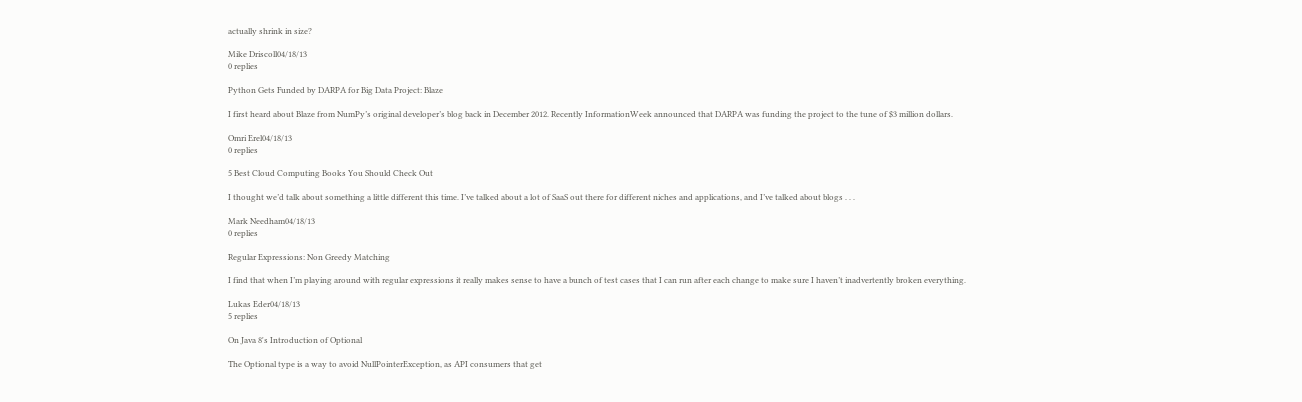actually shrink in size?

Mike Driscoll04/18/13
0 replies

Python Gets Funded by DARPA for Big Data Project: Blaze

I first heard about Blaze from NumPy’s original developer’s blog back in December 2012. Recently InformationWeek announced that DARPA was funding the project to the tune of $3 million dollars.

Omri Erel04/18/13
0 replies

5 Best Cloud Computing Books You Should Check Out

I thought we’d talk about something a little different this time. I’ve talked about a lot of SaaS out there for different niches and applications, and I’ve talked about blogs . . .

Mark Needham04/18/13
0 replies

Regular Expressions: Non Greedy Matching

I find that when I’m playing around with regular expressions it really makes sense to have a bunch of test cases that I can run after each change to make sure I haven’t inadvertently broken everything.

Lukas Eder04/18/13
5 replies

On Java 8's Introduction of Optional

The Optional type is a way to avoid NullPointerException, as API consumers that get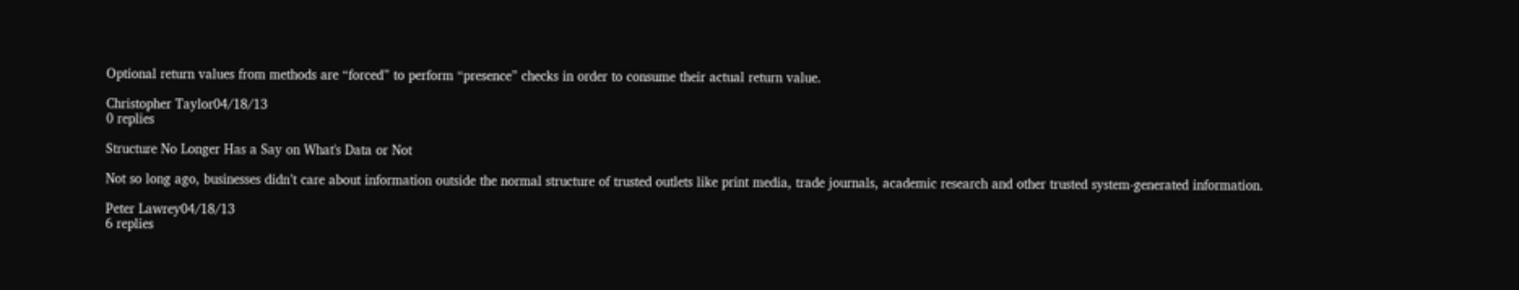Optional return values from methods are “forced” to perform “presence” checks in order to consume their actual return value.

Christopher Taylor04/18/13
0 replies

Structure No Longer Has a Say on What's Data or Not

Not so long ago, businesses didn’t care about information outside the normal structure of trusted outlets like print media, trade journals, academic research and other trusted system-generated information.

Peter Lawrey04/18/13
6 replies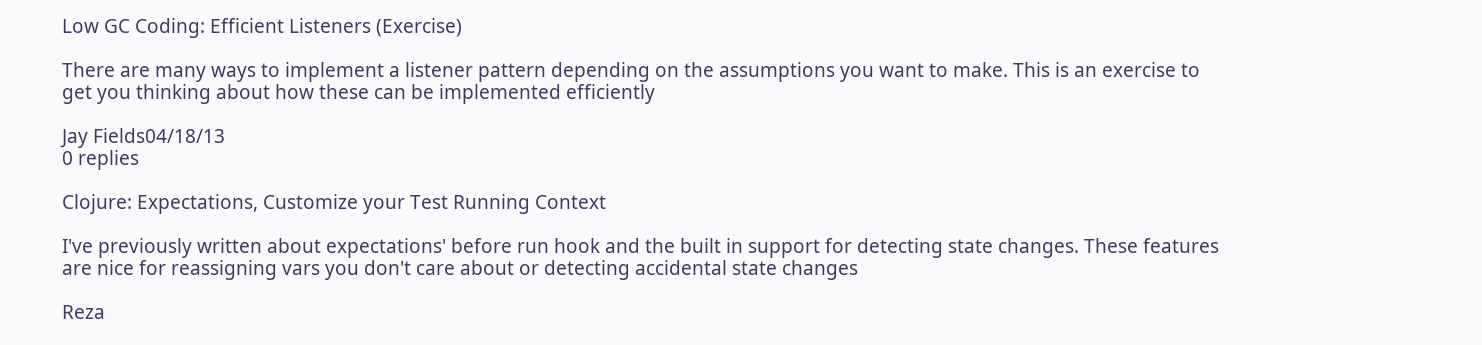Low GC Coding: Efficient Listeners (Exercise)

There are many ways to implement a listener pattern depending on the assumptions you want to make. This is an exercise to get you thinking about how these can be implemented efficiently

Jay Fields04/18/13
0 replies

Clojure: Expectations, Customize your Test Running Context

I've previously written about expectations' before run hook and the built in support for detecting state changes. These features are nice for reassigning vars you don't care about or detecting accidental state changes

Reza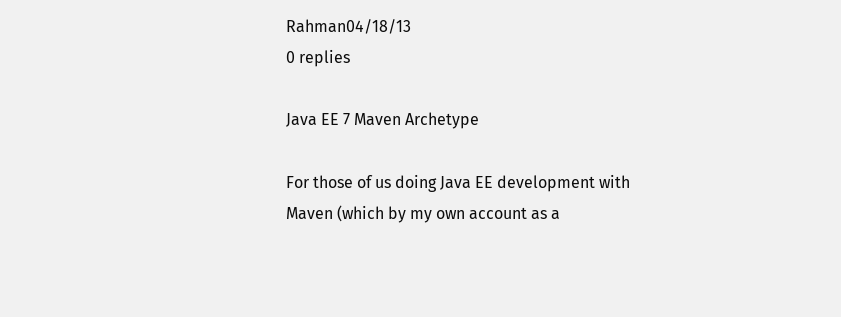Rahman04/18/13
0 replies

Java EE 7 Maven Archetype

For those of us doing Java EE development with Maven (which by my own account as a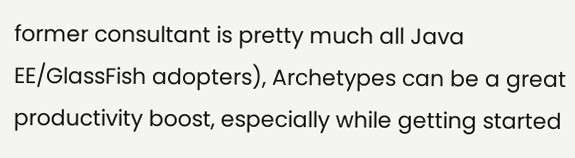former consultant is pretty much all Java EE/GlassFish adopters), Archetypes can be a great productivity boost, especially while getting started